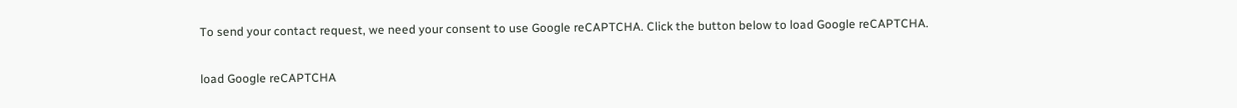To send your contact request, we need your consent to use Google reCAPTCHA. Click the button below to load Google reCAPTCHA.

load Google reCAPTCHA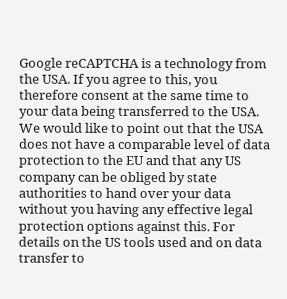Google reCAPTCHA is a technology from the USA. If you agree to this, you therefore consent at the same time to your data being transferred to the USA. We would like to point out that the USA does not have a comparable level of data protection to the EU and that any US company can be obliged by state authorities to hand over your data without you having any effective legal protection options against this. For details on the US tools used and on data transfer to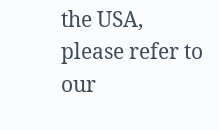the USA, please refer to our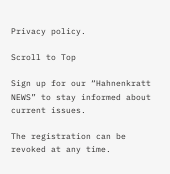Privacy policy.

Scroll to Top

Sign up for our “Hahnenkratt NEWS” to stay informed about current issues.

The registration can be revoked at any time.